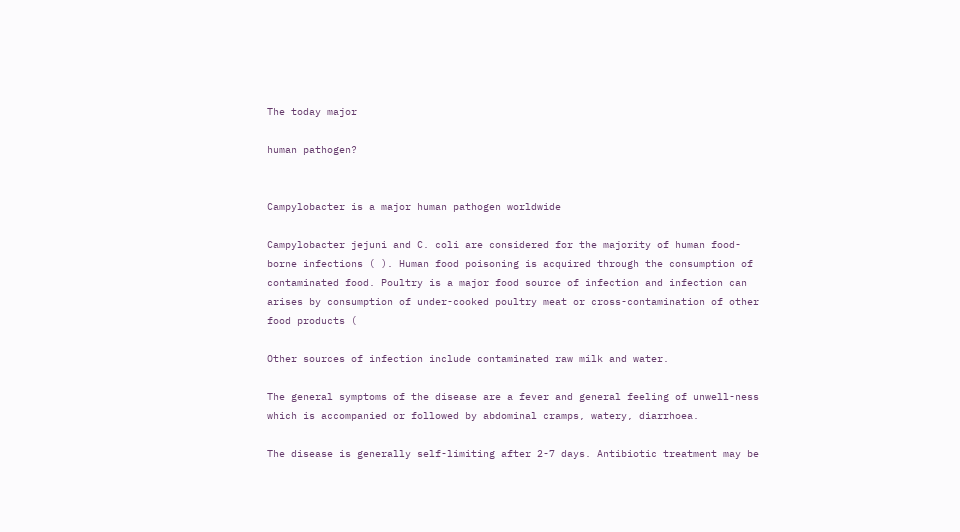The today major

human pathogen?


Campylobacter is a major human pathogen worldwide

Campylobacter jejuni and C. coli are considered for the majority of human food-borne infections ( ). Human food poisoning is acquired through the consumption of contaminated food. Poultry is a major food source of infection and infection can arises by consumption of under-cooked poultry meat or cross-contamination of other food products (

Other sources of infection include contaminated raw milk and water.

The general symptoms of the disease are a fever and general feeling of unwell-ness which is accompanied or followed by abdominal cramps, watery, diarrhoea.

The disease is generally self-limiting after 2-7 days. Antibiotic treatment may be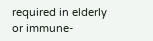required in elderly or immune-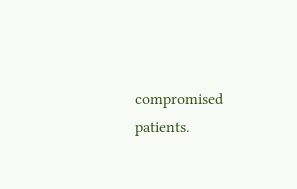compromised patients.